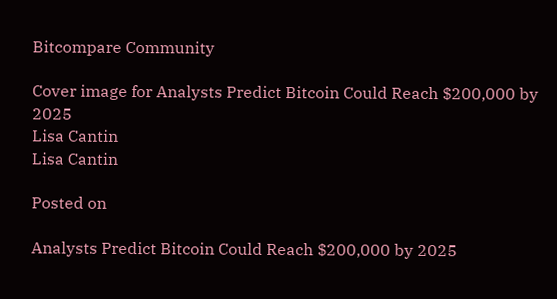Bitcompare Community

Cover image for Analysts Predict Bitcoin Could Reach $200,000 by 2025
Lisa Cantin
Lisa Cantin

Posted on

Analysts Predict Bitcoin Could Reach $200,000 by 2025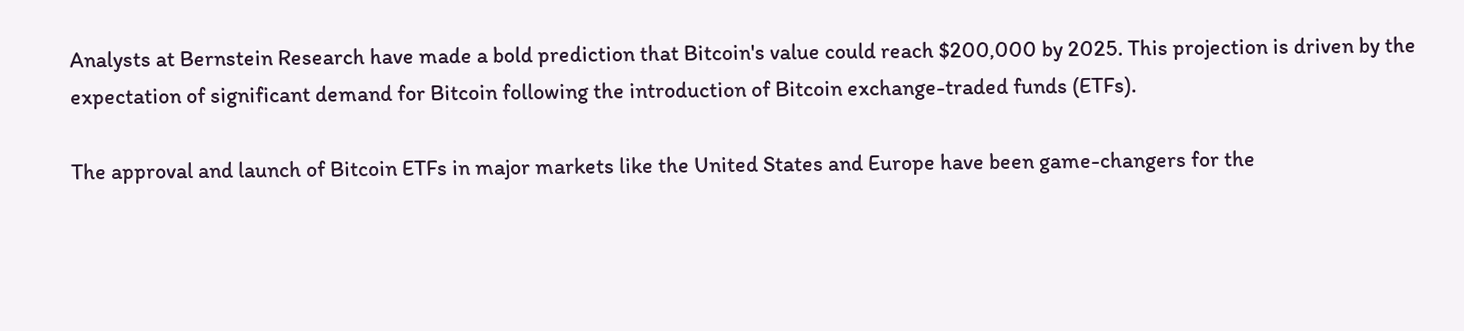Analysts at Bernstein Research have made a bold prediction that Bitcoin's value could reach $200,000 by 2025. This projection is driven by the expectation of significant demand for Bitcoin following the introduction of Bitcoin exchange-traded funds (ETFs).

The approval and launch of Bitcoin ETFs in major markets like the United States and Europe have been game-changers for the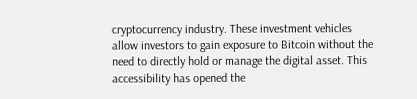cryptocurrency industry. These investment vehicles allow investors to gain exposure to Bitcoin without the need to directly hold or manage the digital asset. This accessibility has opened the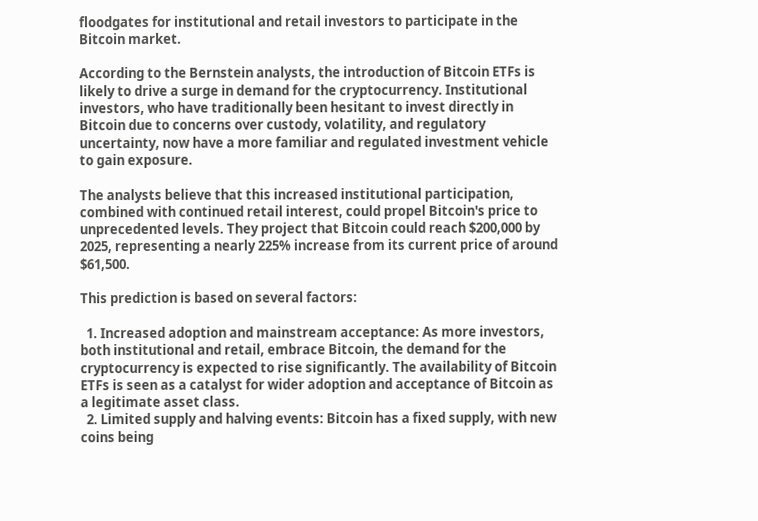floodgates for institutional and retail investors to participate in the Bitcoin market.

According to the Bernstein analysts, the introduction of Bitcoin ETFs is likely to drive a surge in demand for the cryptocurrency. Institutional investors, who have traditionally been hesitant to invest directly in Bitcoin due to concerns over custody, volatility, and regulatory uncertainty, now have a more familiar and regulated investment vehicle to gain exposure.

The analysts believe that this increased institutional participation, combined with continued retail interest, could propel Bitcoin's price to unprecedented levels. They project that Bitcoin could reach $200,000 by 2025, representing a nearly 225% increase from its current price of around $61,500.

This prediction is based on several factors:

  1. Increased adoption and mainstream acceptance: As more investors, both institutional and retail, embrace Bitcoin, the demand for the cryptocurrency is expected to rise significantly. The availability of Bitcoin ETFs is seen as a catalyst for wider adoption and acceptance of Bitcoin as a legitimate asset class.
  2. Limited supply and halving events: Bitcoin has a fixed supply, with new coins being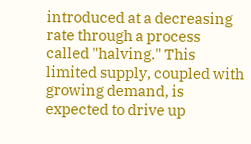introduced at a decreasing rate through a process called "halving." This limited supply, coupled with growing demand, is expected to drive up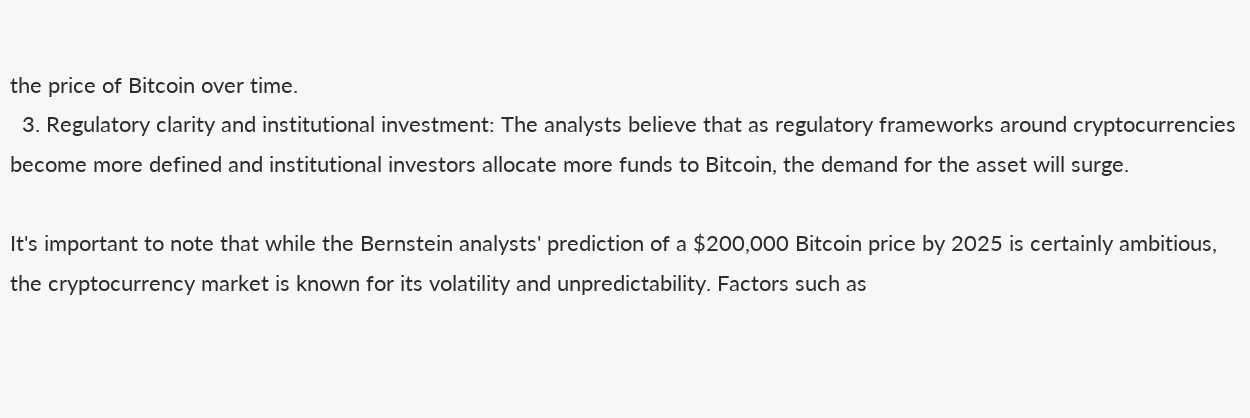the price of Bitcoin over time.
  3. Regulatory clarity and institutional investment: The analysts believe that as regulatory frameworks around cryptocurrencies become more defined and institutional investors allocate more funds to Bitcoin, the demand for the asset will surge.

It's important to note that while the Bernstein analysts' prediction of a $200,000 Bitcoin price by 2025 is certainly ambitious, the cryptocurrency market is known for its volatility and unpredictability. Factors such as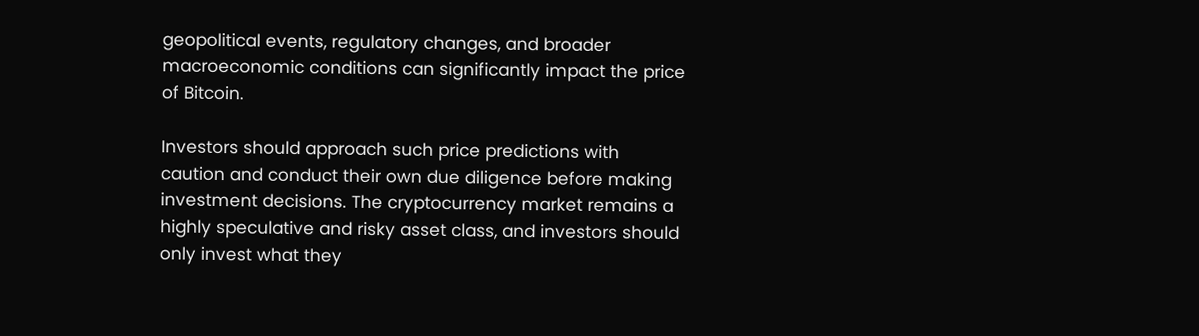geopolitical events, regulatory changes, and broader macroeconomic conditions can significantly impact the price of Bitcoin.

Investors should approach such price predictions with caution and conduct their own due diligence before making investment decisions. The cryptocurrency market remains a highly speculative and risky asset class, and investors should only invest what they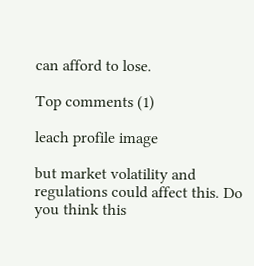can afford to lose.

Top comments (1)

leach profile image

but market volatility and regulations could affect this. Do you think this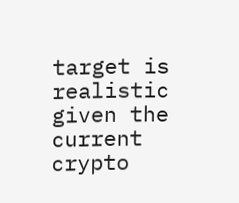target is realistic given the current crypto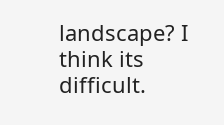landscape? I think its difficult.